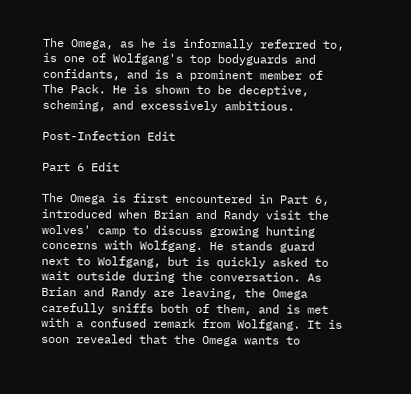The Omega, as he is informally referred to, is one of Wolfgang's top bodyguards and confidants, and is a prominent member of The Pack. He is shown to be deceptive, scheming, and excessively ambitious.

Post-Infection Edit

Part 6 Edit

The Omega is first encountered in Part 6, introduced when Brian and Randy visit the wolves' camp to discuss growing hunting concerns with Wolfgang. He stands guard next to Wolfgang, but is quickly asked to wait outside during the conversation. As Brian and Randy are leaving, the Omega carefully sniffs both of them, and is met with a confused remark from Wolfgang. It is soon revealed that the Omega wants to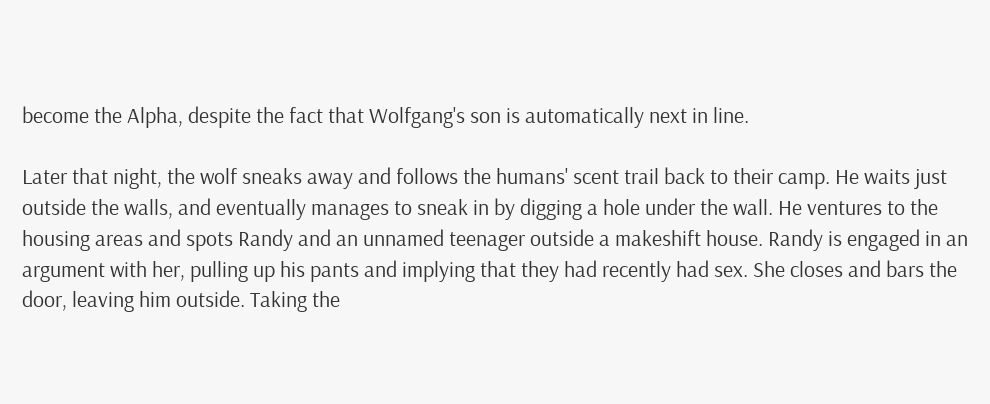become the Alpha, despite the fact that Wolfgang's son is automatically next in line.

Later that night, the wolf sneaks away and follows the humans' scent trail back to their camp. He waits just outside the walls, and eventually manages to sneak in by digging a hole under the wall. He ventures to the housing areas and spots Randy and an unnamed teenager outside a makeshift house. Randy is engaged in an argument with her, pulling up his pants and implying that they had recently had sex. She closes and bars the door, leaving him outside. Taking the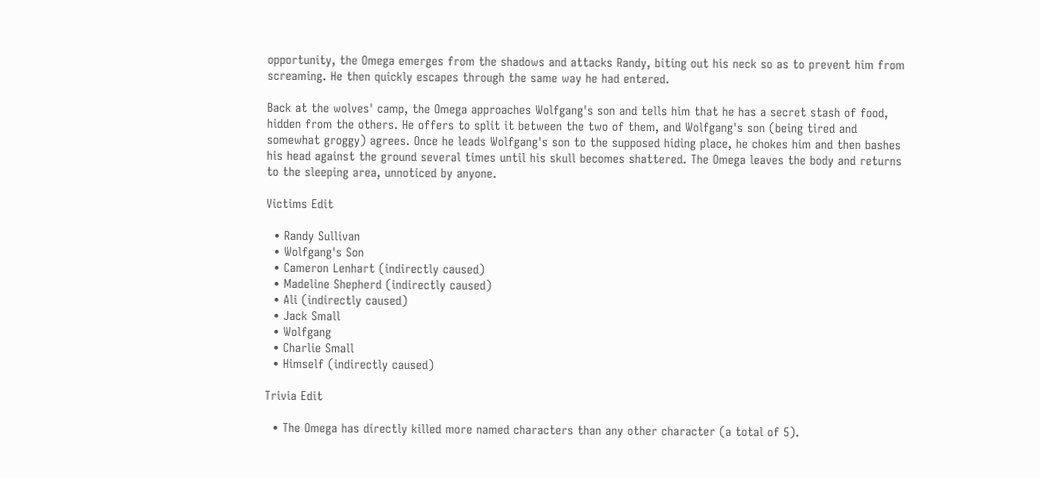opportunity, the Omega emerges from the shadows and attacks Randy, biting out his neck so as to prevent him from screaming. He then quickly escapes through the same way he had entered.

Back at the wolves' camp, the Omega approaches Wolfgang's son and tells him that he has a secret stash of food, hidden from the others. He offers to split it between the two of them, and Wolfgang's son (being tired and somewhat groggy) agrees. Once he leads Wolfgang's son to the supposed hiding place, he chokes him and then bashes his head against the ground several times until his skull becomes shattered. The Omega leaves the body and returns to the sleeping area, unnoticed by anyone.

Victims Edit

  • Randy Sullivan
  • Wolfgang's Son
  • Cameron Lenhart (indirectly caused)
  • Madeline Shepherd (indirectly caused)
  • Ali (indirectly caused)
  • Jack Small
  • Wolfgang
  • Charlie Small
  • Himself (indirectly caused)

Trivia Edit

  • The Omega has directly killed more named characters than any other character (a total of 5).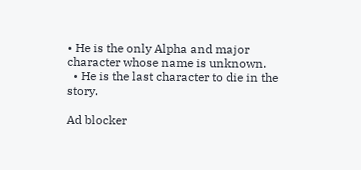• He is the only Alpha and major character whose name is unknown.
  • He is the last character to die in the story.

Ad blocker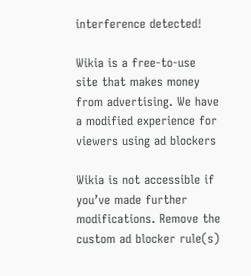interference detected!

Wikia is a free-to-use site that makes money from advertising. We have a modified experience for viewers using ad blockers

Wikia is not accessible if you’ve made further modifications. Remove the custom ad blocker rule(s)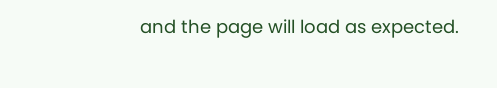and the page will load as expected.